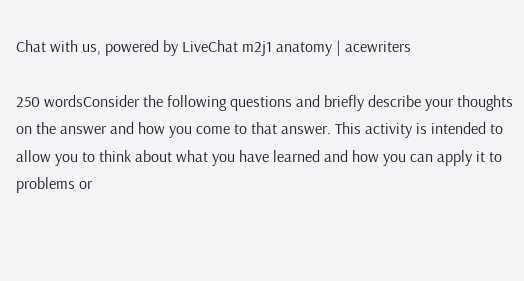Chat with us, powered by LiveChat m2j1 anatomy | acewriters

250 wordsConsider the following questions and briefly describe your thoughts on the answer and how you come to that answer. This activity is intended to allow you to think about what you have learned and how you can apply it to problems or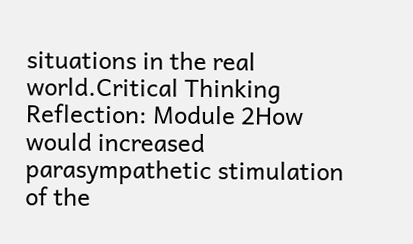situations in the real world.Critical Thinking Reflection: Module 2How would increased parasympathetic stimulation of the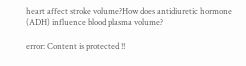heart affect stroke volume?How does antidiuretic hormone (ADH) influence blood plasma volume?

error: Content is protected !!